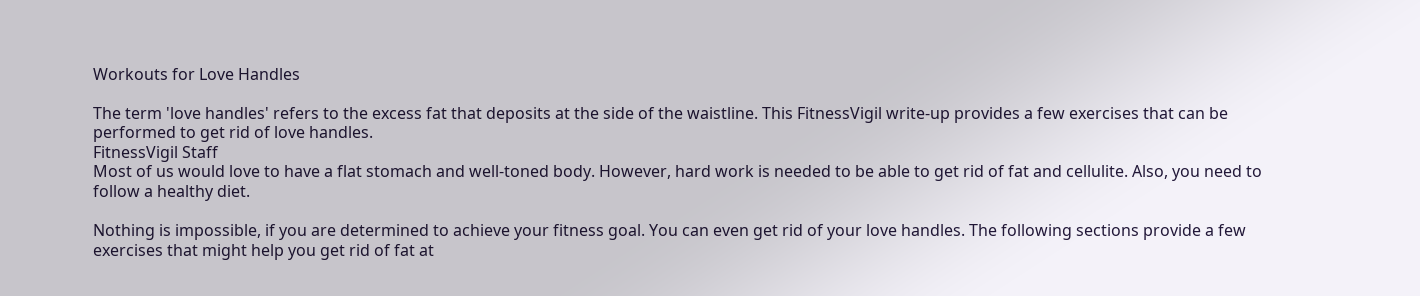Workouts for Love Handles

The term 'love handles' refers to the excess fat that deposits at the side of the waistline. This FitnessVigil write-up provides a few exercises that can be performed to get rid of love handles.
FitnessVigil Staff
Most of us would love to have a flat stomach and well-toned body. However, hard work is needed to be able to get rid of fat and cellulite. Also, you need to follow a healthy diet.

Nothing is impossible, if you are determined to achieve your fitness goal. You can even get rid of your love handles. The following sections provide a few exercises that might help you get rid of fat at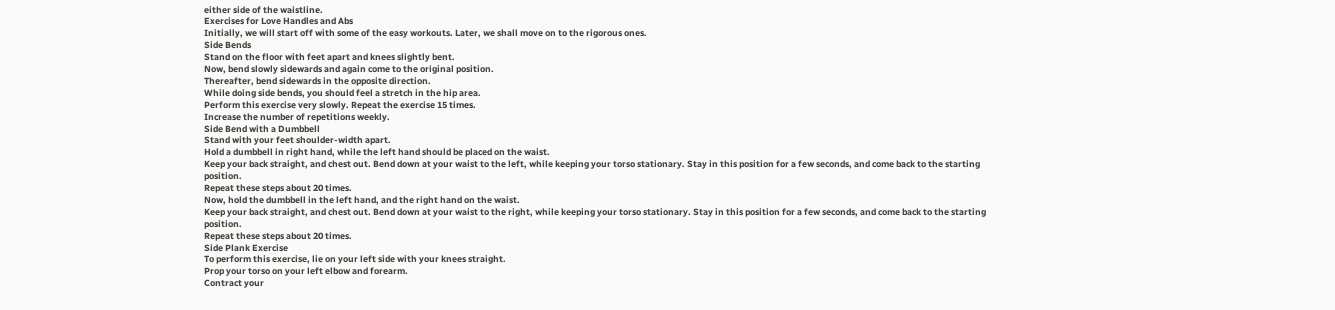either side of the waistline.
Exercises for Love Handles and Abs
Initially, we will start off with some of the easy workouts. Later, we shall move on to the rigorous ones.
Side Bends
Stand on the floor with feet apart and knees slightly bent.
Now, bend slowly sidewards and again come to the original position.
Thereafter, bend sidewards in the opposite direction.
While doing side bends, you should feel a stretch in the hip area.
Perform this exercise very slowly. Repeat the exercise 15 times.
Increase the number of repetitions weekly.
Side Bend with a Dumbbell
Stand with your feet shoulder-width apart.
Hold a dumbbell in right hand, while the left hand should be placed on the waist.
Keep your back straight, and chest out. Bend down at your waist to the left, while keeping your torso stationary. Stay in this position for a few seconds, and come back to the starting position.
Repeat these steps about 20 times.
Now, hold the dumbbell in the left hand, and the right hand on the waist.
Keep your back straight, and chest out. Bend down at your waist to the right, while keeping your torso stationary. Stay in this position for a few seconds, and come back to the starting position.
Repeat these steps about 20 times.
Side Plank Exercise
To perform this exercise, lie on your left side with your knees straight.
Prop your torso on your left elbow and forearm.
Contract your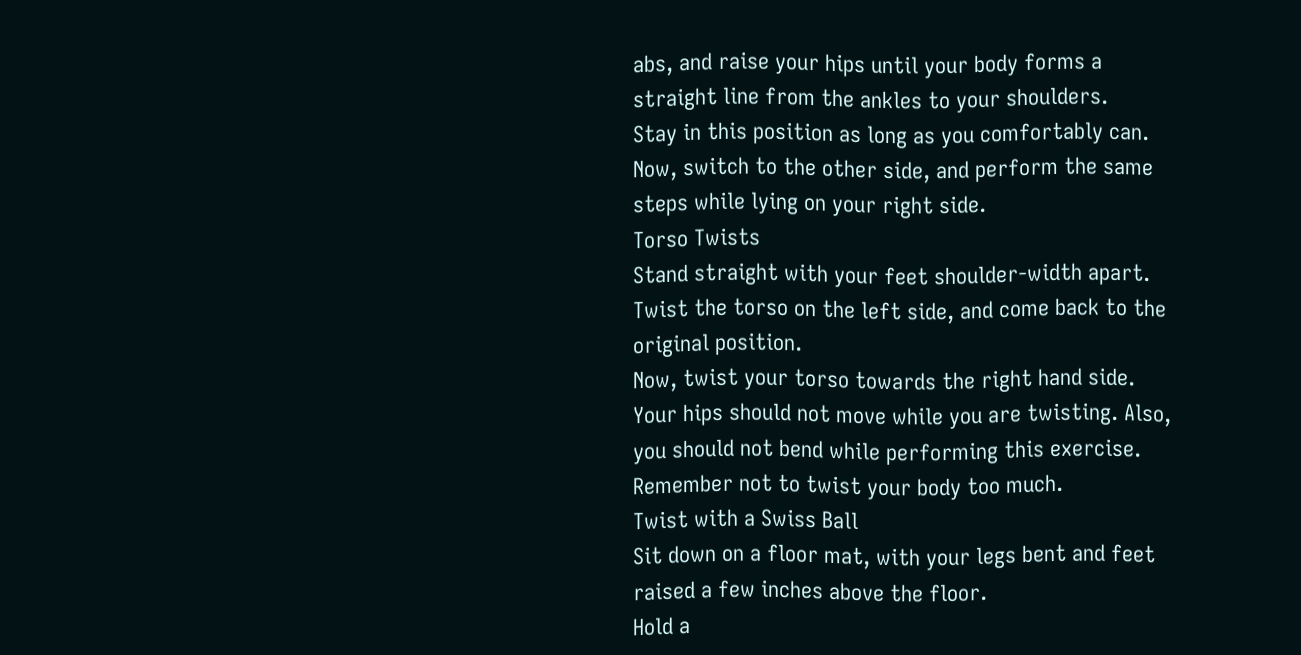abs, and raise your hips until your body forms a straight line from the ankles to your shoulders.
Stay in this position as long as you comfortably can.
Now, switch to the other side, and perform the same steps while lying on your right side.
Torso Twists
Stand straight with your feet shoulder-width apart.
Twist the torso on the left side, and come back to the original position.
Now, twist your torso towards the right hand side.
Your hips should not move while you are twisting. Also, you should not bend while performing this exercise.
Remember not to twist your body too much.
Twist with a Swiss Ball
Sit down on a floor mat, with your legs bent and feet raised a few inches above the floor.
Hold a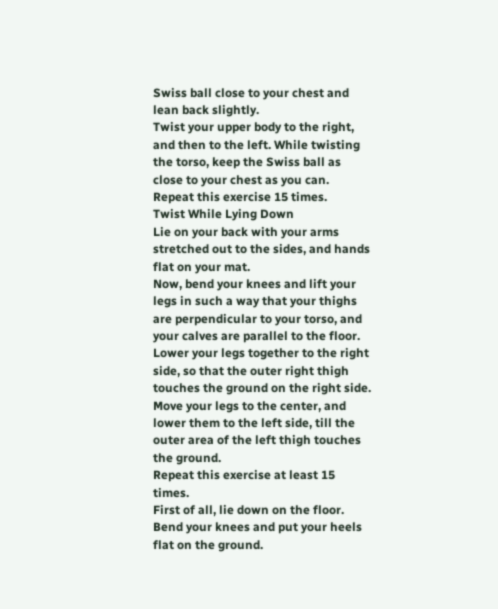Swiss ball close to your chest and lean back slightly.
Twist your upper body to the right, and then to the left. While twisting the torso, keep the Swiss ball as close to your chest as you can.
Repeat this exercise 15 times.
Twist While Lying Down
Lie on your back with your arms stretched out to the sides, and hands flat on your mat.
Now, bend your knees and lift your legs in such a way that your thighs are perpendicular to your torso, and your calves are parallel to the floor.
Lower your legs together to the right side, so that the outer right thigh touches the ground on the right side.
Move your legs to the center, and lower them to the left side, till the outer area of the left thigh touches the ground.
Repeat this exercise at least 15 times.
First of all, lie down on the floor.
Bend your knees and put your heels flat on the ground.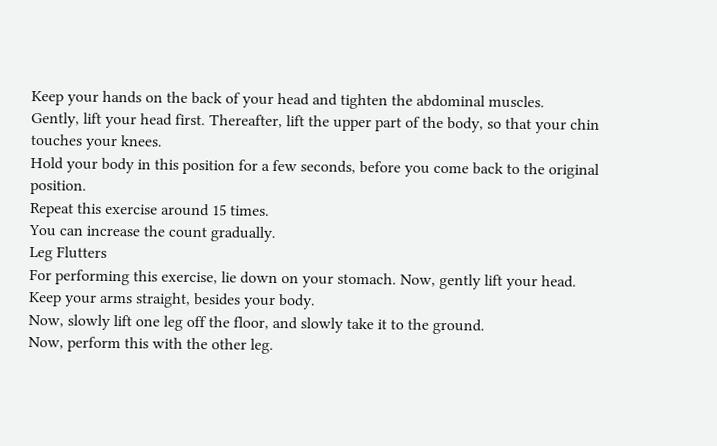Keep your hands on the back of your head and tighten the abdominal muscles.
Gently, lift your head first. Thereafter, lift the upper part of the body, so that your chin touches your knees.
Hold your body in this position for a few seconds, before you come back to the original position.
Repeat this exercise around 15 times.
You can increase the count gradually.
Leg Flutters
For performing this exercise, lie down on your stomach. Now, gently lift your head.
Keep your arms straight, besides your body.
Now, slowly lift one leg off the floor, and slowly take it to the ground.
Now, perform this with the other leg.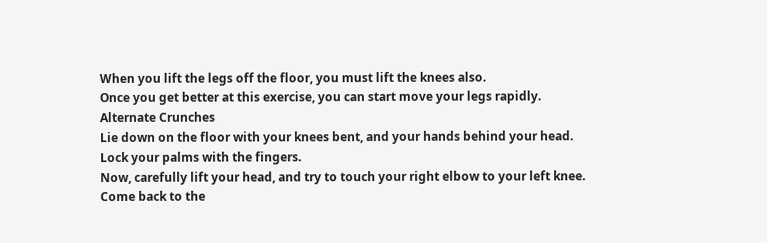When you lift the legs off the floor, you must lift the knees also.
Once you get better at this exercise, you can start move your legs rapidly.
Alternate Crunches
Lie down on the floor with your knees bent, and your hands behind your head.
Lock your palms with the fingers.
Now, carefully lift your head, and try to touch your right elbow to your left knee.
Come back to the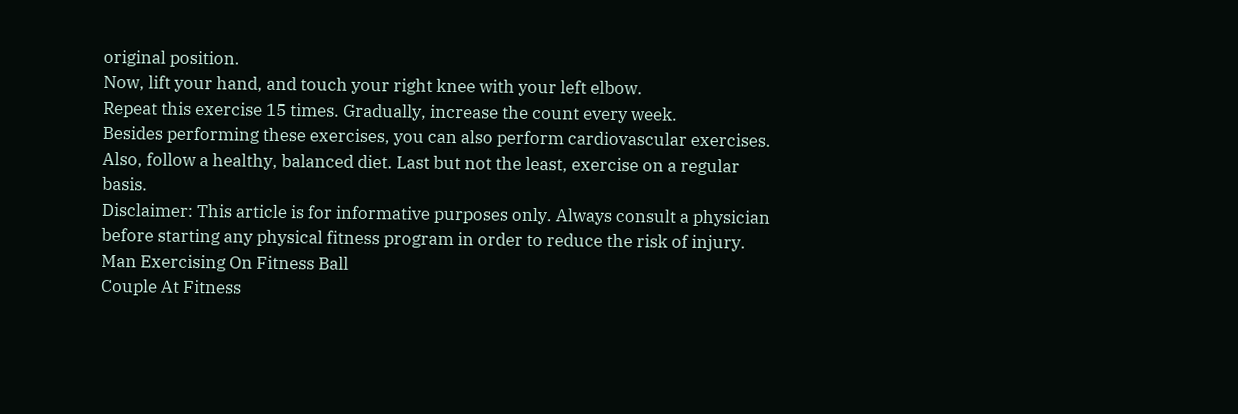original position.
Now, lift your hand, and touch your right knee with your left elbow.
Repeat this exercise 15 times. Gradually, increase the count every week.
Besides performing these exercises, you can also perform cardiovascular exercises. Also, follow a healthy, balanced diet. Last but not the least, exercise on a regular basis.
Disclaimer: This article is for informative purposes only. Always consult a physician before starting any physical fitness program in order to reduce the risk of injury.
Man Exercising On Fitness Ball
Couple At Fitness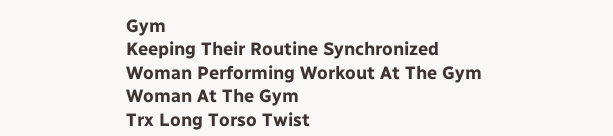Gym
Keeping Their Routine Synchronized
Woman Performing Workout At The Gym
Woman At The Gym
Trx Long Torso Twist